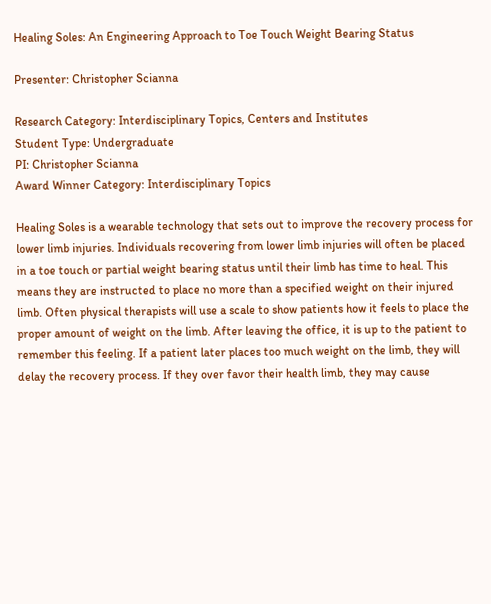Healing Soles: An Engineering Approach to Toe Touch Weight Bearing Status

Presenter: Christopher Scianna

Research Category: Interdisciplinary Topics, Centers and Institutes
Student Type: Undergraduate
PI: Christopher Scianna
Award Winner Category: Interdisciplinary Topics

Healing Soles is a wearable technology that sets out to improve the recovery process for lower limb injuries. Individuals recovering from lower limb injuries will often be placed in a toe touch or partial weight bearing status until their limb has time to heal. This means they are instructed to place no more than a specified weight on their injured limb. Often physical therapists will use a scale to show patients how it feels to place the proper amount of weight on the limb. After leaving the office, it is up to the patient to remember this feeling. If a patient later places too much weight on the limb, they will delay the recovery process. If they over favor their health limb, they may cause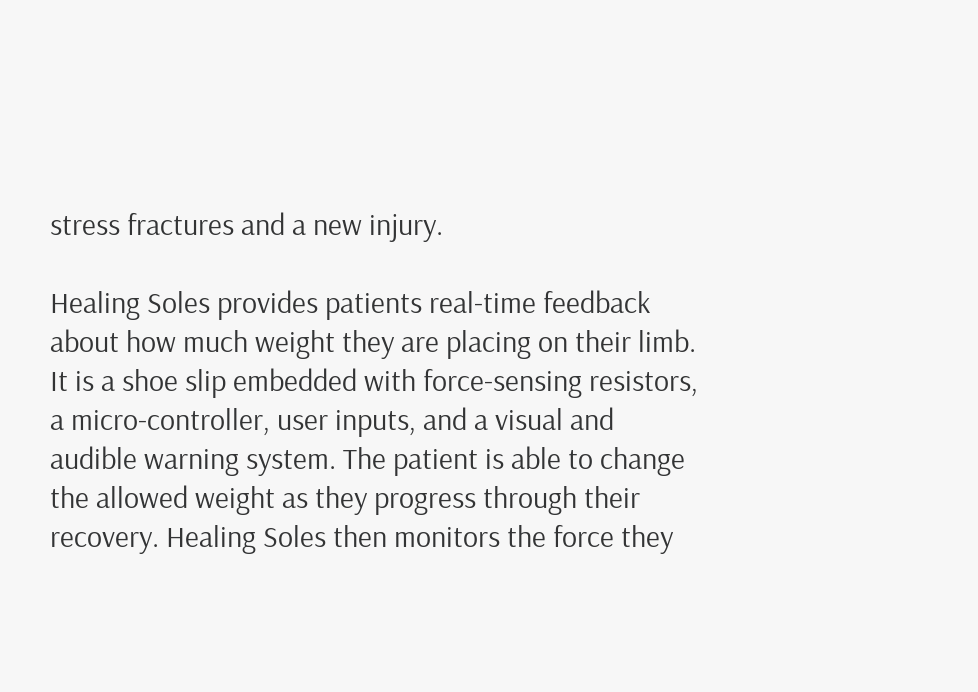stress fractures and a new injury.

Healing Soles provides patients real-time feedback about how much weight they are placing on their limb. It is a shoe slip embedded with force-sensing resistors, a micro-controller, user inputs, and a visual and audible warning system. The patient is able to change the allowed weight as they progress through their recovery. Healing Soles then monitors the force they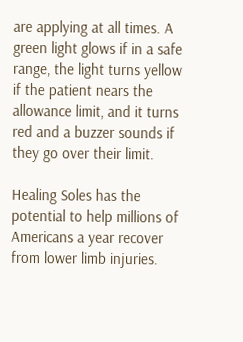are applying at all times. A green light glows if in a safe range, the light turns yellow if the patient nears the allowance limit, and it turns red and a buzzer sounds if they go over their limit.

Healing Soles has the potential to help millions of Americans a year recover from lower limb injuries.